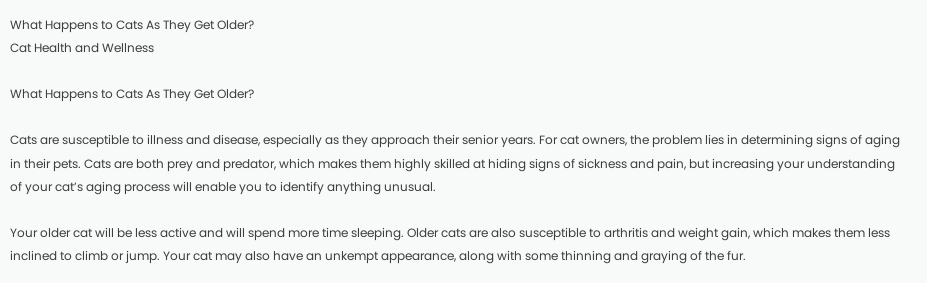What Happens to Cats As They Get Older?
Cat Health and Wellness

What Happens to Cats As They Get Older?

Cats are susceptible to illness and disease, especially as they approach their senior years. For cat owners, the problem lies in determining signs of aging in their pets. Cats are both prey and predator, which makes them highly skilled at hiding signs of sickness and pain, but increasing your understanding of your cat’s aging process will enable you to identify anything unusual.

Your older cat will be less active and will spend more time sleeping. Older cats are also susceptible to arthritis and weight gain, which makes them less inclined to climb or jump. Your cat may also have an unkempt appearance, along with some thinning and graying of the fur.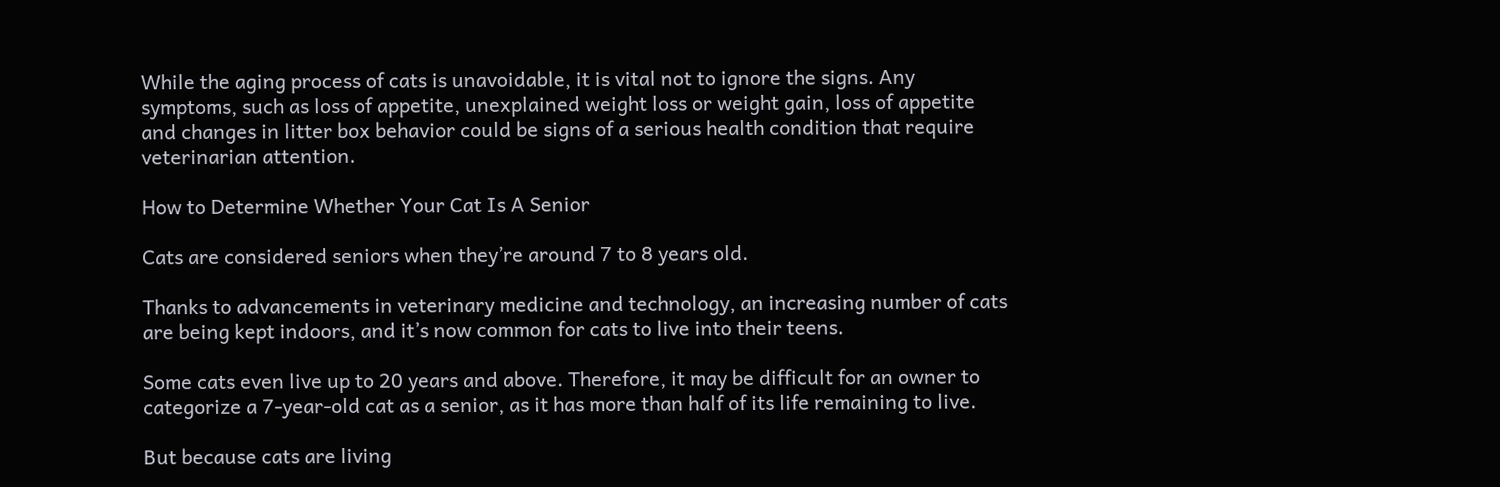While the aging process of cats is unavoidable, it is vital not to ignore the signs. Any symptoms, such as loss of appetite, unexplained weight loss or weight gain, loss of appetite and changes in litter box behavior could be signs of a serious health condition that require veterinarian attention.

How to Determine Whether Your Cat Is A Senior

Cats are considered seniors when they’re around 7 to 8 years old.

Thanks to advancements in veterinary medicine and technology, an increasing number of cats are being kept indoors, and it’s now common for cats to live into their teens.

Some cats even live up to 20 years and above. Therefore, it may be difficult for an owner to categorize a 7-year-old cat as a senior, as it has more than half of its life remaining to live.

But because cats are living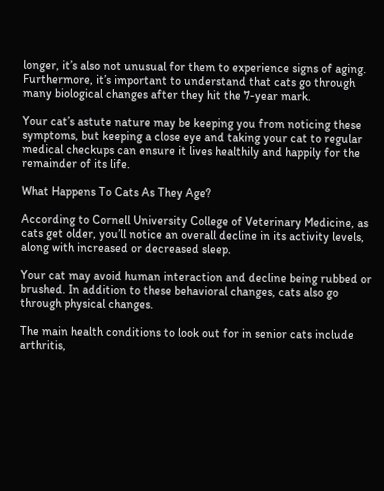longer, it’s also not unusual for them to experience signs of aging. Furthermore, it’s important to understand that cats go through many biological changes after they hit the 7-year mark.

Your cat’s astute nature may be keeping you from noticing these symptoms, but keeping a close eye and taking your cat to regular medical checkups can ensure it lives healthily and happily for the remainder of its life.

What Happens To Cats As They Age?

According to Cornell University College of Veterinary Medicine, as cats get older, you’ll notice an overall decline in its activity levels, along with increased or decreased sleep.

Your cat may avoid human interaction and decline being rubbed or brushed. In addition to these behavioral changes, cats also go through physical changes.

The main health conditions to look out for in senior cats include arthritis,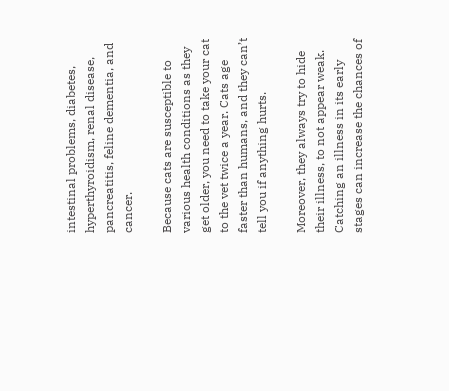intestinal problems, diabetes, hyperthyroidism, renal disease, pancreatitis, feline dementia, and cancer.

Because cats are susceptible to various health conditions as they get older, you need to take your cat to the vet twice a year. Cats age faster than humans, and they can’t tell you if anything hurts.

Moreover, they always try to hide their illness, to not appear weak. Catching an illness in its early stages can increase the chances of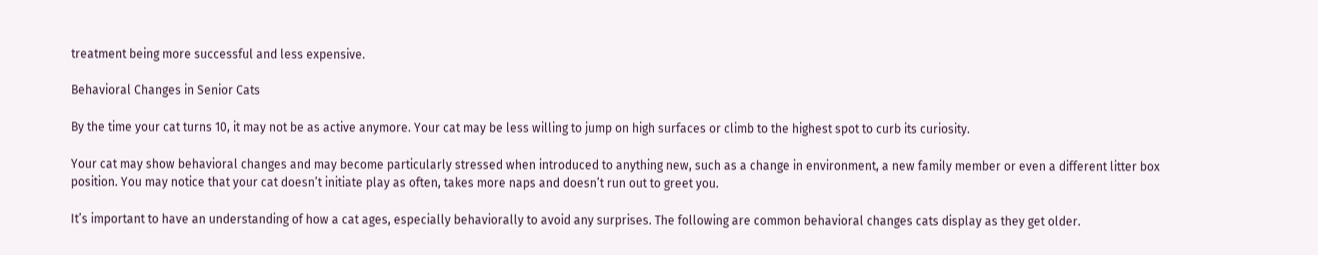treatment being more successful and less expensive.

Behavioral Changes in Senior Cats

By the time your cat turns 10, it may not be as active anymore. Your cat may be less willing to jump on high surfaces or climb to the highest spot to curb its curiosity.

Your cat may show behavioral changes and may become particularly stressed when introduced to anything new, such as a change in environment, a new family member or even a different litter box position. You may notice that your cat doesn’t initiate play as often, takes more naps and doesn’t run out to greet you.

It’s important to have an understanding of how a cat ages, especially behaviorally to avoid any surprises. The following are common behavioral changes cats display as they get older.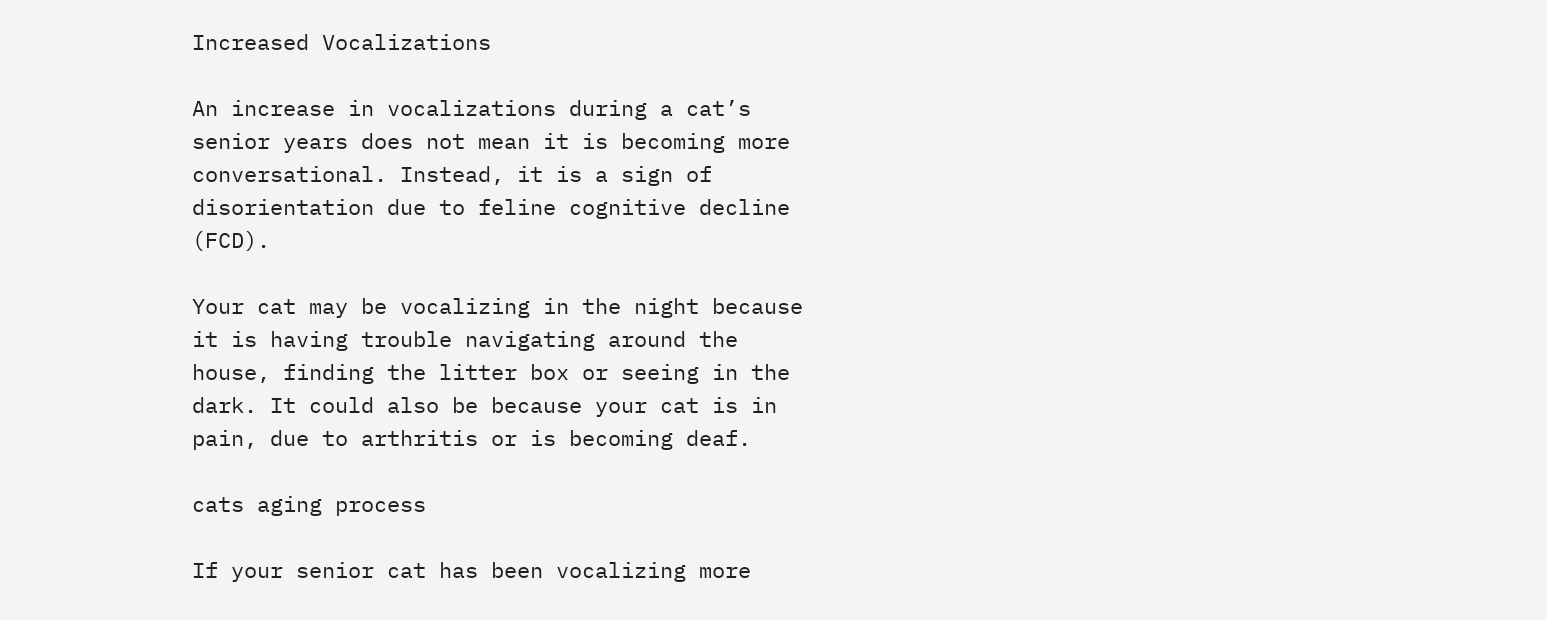Increased Vocalizations

An increase in vocalizations during a cat’s senior years does not mean it is becoming more conversational. Instead, it is a sign of disorientation due to feline cognitive decline (FCD).

Your cat may be vocalizing in the night because it is having trouble navigating around the house, finding the litter box or seeing in the dark. It could also be because your cat is in pain, due to arthritis or is becoming deaf.

cats aging process

If your senior cat has been vocalizing more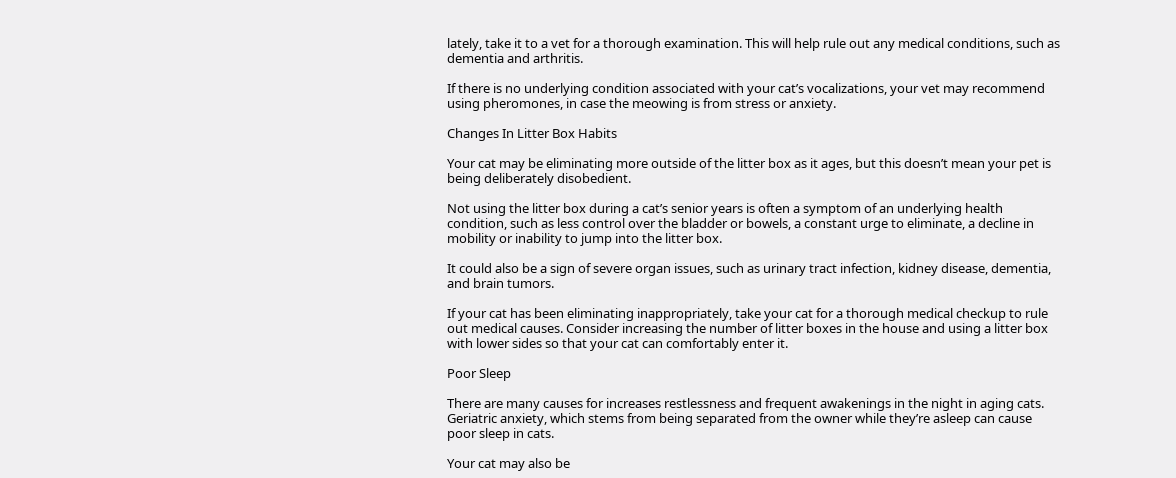lately, take it to a vet for a thorough examination. This will help rule out any medical conditions, such as dementia and arthritis.

If there is no underlying condition associated with your cat’s vocalizations, your vet may recommend using pheromones, in case the meowing is from stress or anxiety.

Changes In Litter Box Habits

Your cat may be eliminating more outside of the litter box as it ages, but this doesn’t mean your pet is being deliberately disobedient.

Not using the litter box during a cat’s senior years is often a symptom of an underlying health condition, such as less control over the bladder or bowels, a constant urge to eliminate, a decline in mobility or inability to jump into the litter box.

It could also be a sign of severe organ issues, such as urinary tract infection, kidney disease, dementia, and brain tumors.

If your cat has been eliminating inappropriately, take your cat for a thorough medical checkup to rule out medical causes. Consider increasing the number of litter boxes in the house and using a litter box with lower sides so that your cat can comfortably enter it.

Poor Sleep

There are many causes for increases restlessness and frequent awakenings in the night in aging cats. Geriatric anxiety, which stems from being separated from the owner while they’re asleep can cause poor sleep in cats.

Your cat may also be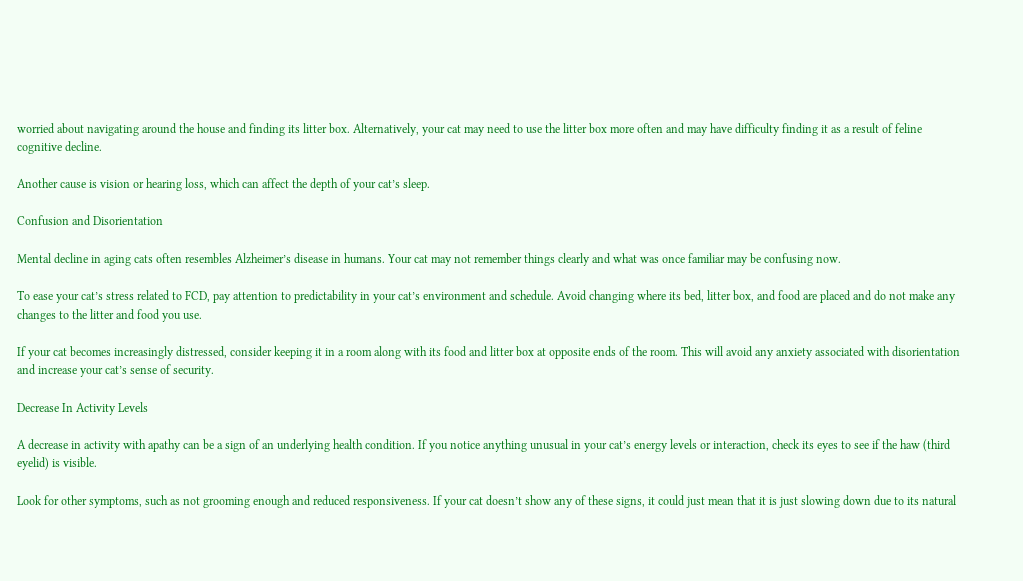worried about navigating around the house and finding its litter box. Alternatively, your cat may need to use the litter box more often and may have difficulty finding it as a result of feline cognitive decline.

Another cause is vision or hearing loss, which can affect the depth of your cat’s sleep.

Confusion and Disorientation

Mental decline in aging cats often resembles Alzheimer’s disease in humans. Your cat may not remember things clearly and what was once familiar may be confusing now.

To ease your cat’s stress related to FCD, pay attention to predictability in your cat’s environment and schedule. Avoid changing where its bed, litter box, and food are placed and do not make any changes to the litter and food you use.

If your cat becomes increasingly distressed, consider keeping it in a room along with its food and litter box at opposite ends of the room. This will avoid any anxiety associated with disorientation and increase your cat’s sense of security.

Decrease In Activity Levels

A decrease in activity with apathy can be a sign of an underlying health condition. If you notice anything unusual in your cat’s energy levels or interaction, check its eyes to see if the haw (third eyelid) is visible.

Look for other symptoms, such as not grooming enough and reduced responsiveness. If your cat doesn’t show any of these signs, it could just mean that it is just slowing down due to its natural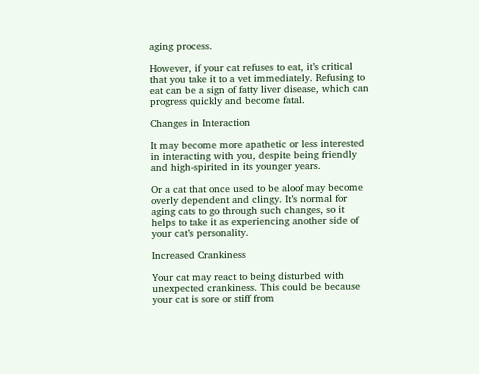aging process.

However, if your cat refuses to eat, it’s critical that you take it to a vet immediately. Refusing to eat can be a sign of fatty liver disease, which can progress quickly and become fatal.

Changes in Interaction

It may become more apathetic or less interested in interacting with you, despite being friendly and high-spirited in its younger years.

Or a cat that once used to be aloof may become overly dependent and clingy. It’s normal for aging cats to go through such changes, so it helps to take it as experiencing another side of your cat’s personality.

Increased Crankiness

Your cat may react to being disturbed with unexpected crankiness. This could be because your cat is sore or stiff from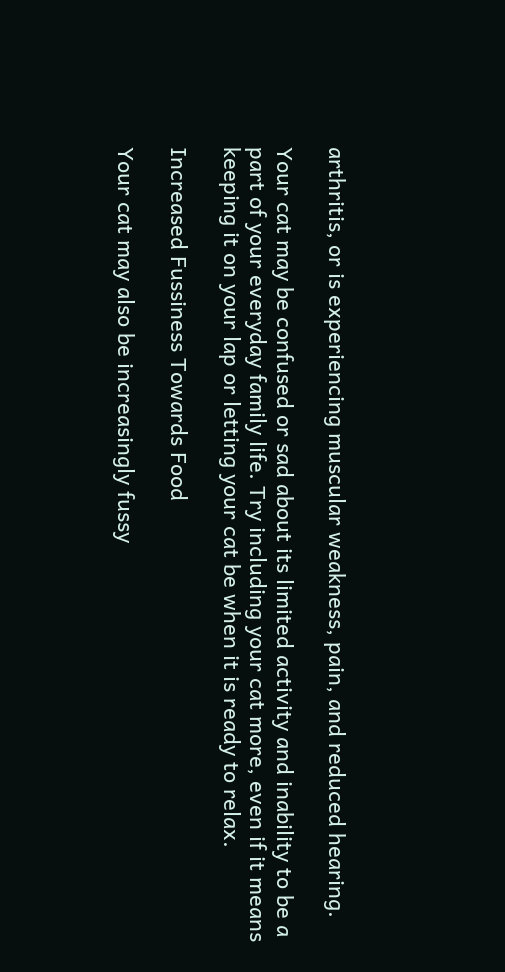arthritis, or is experiencing muscular weakness, pain, and reduced hearing.

Your cat may be confused or sad about its limited activity and inability to be a part of your everyday family life. Try including your cat more, even if it means keeping it on your lap or letting your cat be when it is ready to relax.

Increased Fussiness Towards Food

Your cat may also be increasingly fussy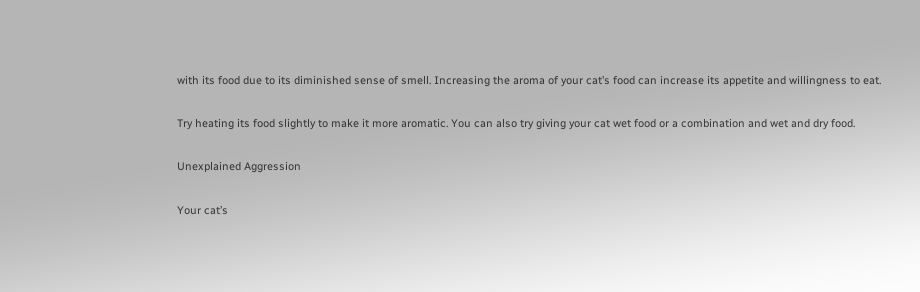with its food due to its diminished sense of smell. Increasing the aroma of your cat’s food can increase its appetite and willingness to eat.

Try heating its food slightly to make it more aromatic. You can also try giving your cat wet food or a combination and wet and dry food.

Unexplained Aggression

Your cat’s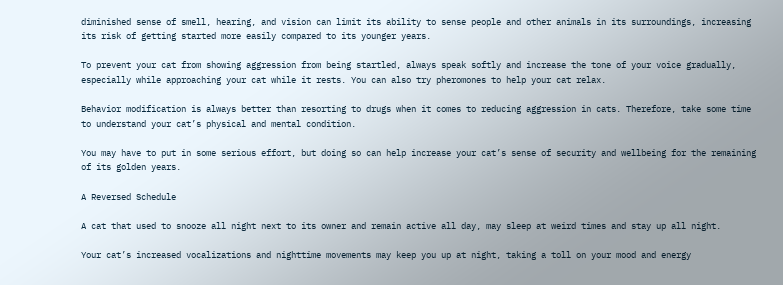diminished sense of smell, hearing, and vision can limit its ability to sense people and other animals in its surroundings, increasing its risk of getting started more easily compared to its younger years.

To prevent your cat from showing aggression from being startled, always speak softly and increase the tone of your voice gradually, especially while approaching your cat while it rests. You can also try pheromones to help your cat relax.

Behavior modification is always better than resorting to drugs when it comes to reducing aggression in cats. Therefore, take some time to understand your cat’s physical and mental condition.

You may have to put in some serious effort, but doing so can help increase your cat’s sense of security and wellbeing for the remaining of its golden years.

A Reversed Schedule

A cat that used to snooze all night next to its owner and remain active all day, may sleep at weird times and stay up all night.

Your cat’s increased vocalizations and nighttime movements may keep you up at night, taking a toll on your mood and energy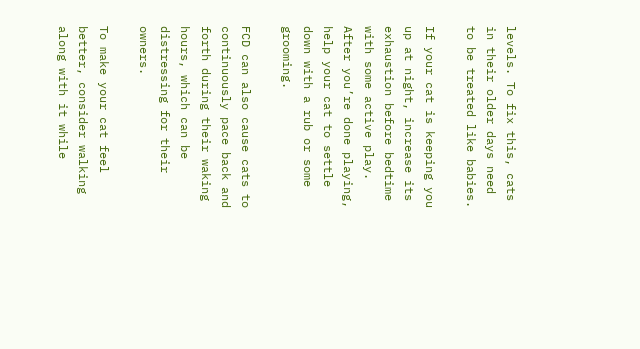levels. To fix this, cats in their older days need to be treated like babies.

If your cat is keeping you up at night, increase its exhaustion before bedtime with some active play. After you’re done playing, help your cat to settle down with a rub or some grooming.

FCD can also cause cats to continuously pace back and forth during their waking hours, which can be distressing for their owners.

To make your cat feel better, consider walking along with it while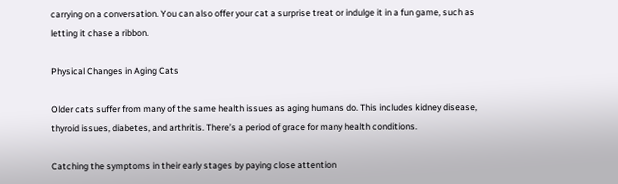carrying on a conversation. You can also offer your cat a surprise treat or indulge it in a fun game, such as letting it chase a ribbon.

Physical Changes in Aging Cats

Older cats suffer from many of the same health issues as aging humans do. This includes kidney disease, thyroid issues, diabetes, and arthritis. There’s a period of grace for many health conditions.

Catching the symptoms in their early stages by paying close attention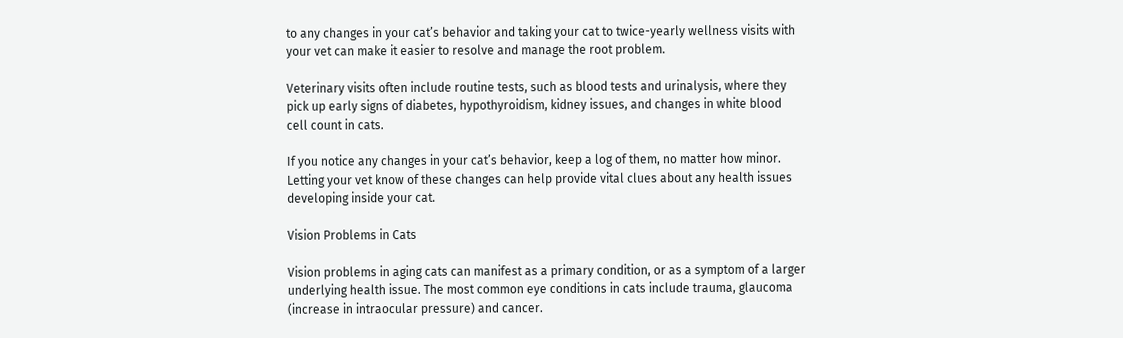to any changes in your cat’s behavior and taking your cat to twice-yearly wellness visits with your vet can make it easier to resolve and manage the root problem.

Veterinary visits often include routine tests, such as blood tests and urinalysis, where they pick up early signs of diabetes, hypothyroidism, kidney issues, and changes in white blood cell count in cats.

If you notice any changes in your cat’s behavior, keep a log of them, no matter how minor. Letting your vet know of these changes can help provide vital clues about any health issues developing inside your cat.

Vision Problems in Cats

Vision problems in aging cats can manifest as a primary condition, or as a symptom of a larger underlying health issue. The most common eye conditions in cats include trauma, glaucoma (increase in intraocular pressure) and cancer.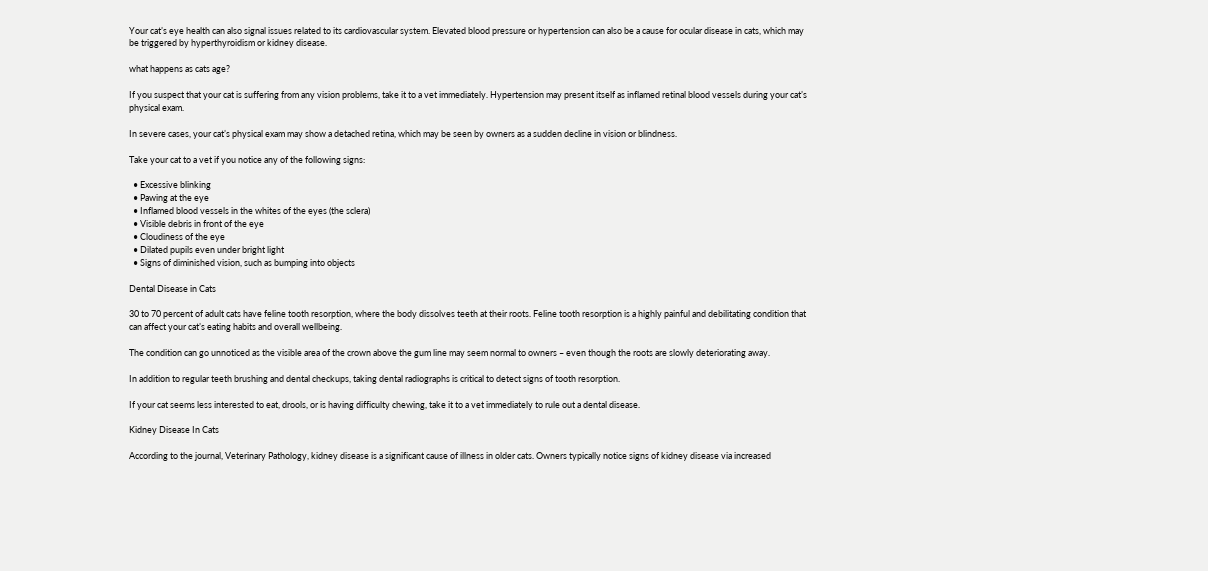Your cat’s eye health can also signal issues related to its cardiovascular system. Elevated blood pressure or hypertension can also be a cause for ocular disease in cats, which may be triggered by hyperthyroidism or kidney disease.

what happens as cats age?

If you suspect that your cat is suffering from any vision problems, take it to a vet immediately. Hypertension may present itself as inflamed retinal blood vessels during your cat’s physical exam.

In severe cases, your cat’s physical exam may show a detached retina, which may be seen by owners as a sudden decline in vision or blindness.

Take your cat to a vet if you notice any of the following signs:

  • Excessive blinking
  • Pawing at the eye
  • Inflamed blood vessels in the whites of the eyes (the sclera)
  • Visible debris in front of the eye
  • Cloudiness of the eye
  • Dilated pupils even under bright light
  • Signs of diminished vision, such as bumping into objects

Dental Disease in Cats

30 to 70 percent of adult cats have feline tooth resorption, where the body dissolves teeth at their roots. Feline tooth resorption is a highly painful and debilitating condition that can affect your cat’s eating habits and overall wellbeing.

The condition can go unnoticed as the visible area of the crown above the gum line may seem normal to owners – even though the roots are slowly deteriorating away.

In addition to regular teeth brushing and dental checkups, taking dental radiographs is critical to detect signs of tooth resorption.

If your cat seems less interested to eat, drools, or is having difficulty chewing, take it to a vet immediately to rule out a dental disease.

Kidney Disease In Cats

According to the journal, Veterinary Pathology, kidney disease is a significant cause of illness in older cats. Owners typically notice signs of kidney disease via increased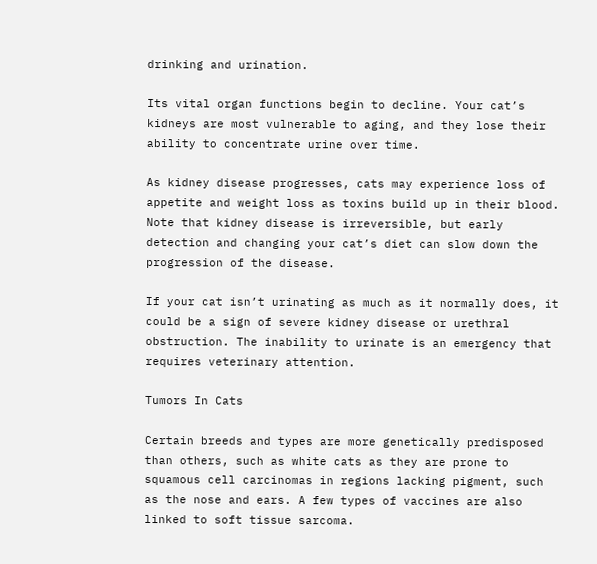drinking and urination.

Its vital organ functions begin to decline. Your cat’s kidneys are most vulnerable to aging, and they lose their ability to concentrate urine over time.

As kidney disease progresses, cats may experience loss of appetite and weight loss as toxins build up in their blood. Note that kidney disease is irreversible, but early detection and changing your cat’s diet can slow down the progression of the disease.

If your cat isn’t urinating as much as it normally does, it could be a sign of severe kidney disease or urethral obstruction. The inability to urinate is an emergency that requires veterinary attention.

Tumors In Cats

Certain breeds and types are more genetically predisposed than others, such as white cats as they are prone to squamous cell carcinomas in regions lacking pigment, such as the nose and ears. A few types of vaccines are also linked to soft tissue sarcoma.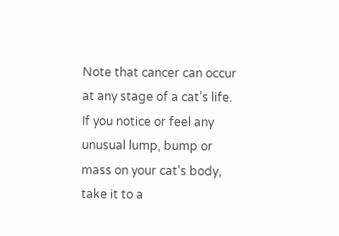Note that cancer can occur at any stage of a cat’s life. If you notice or feel any unusual lump, bump or mass on your cat’s body, take it to a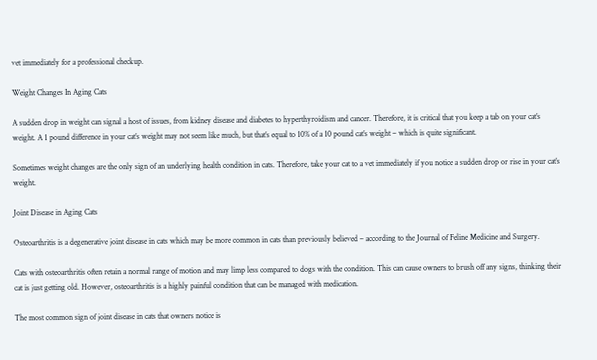vet immediately for a professional checkup.

Weight Changes In Aging Cats

A sudden drop in weight can signal a host of issues, from kidney disease and diabetes to hyperthyroidism and cancer. Therefore, it is critical that you keep a tab on your cat’s weight. A 1 pound difference in your cat’s weight may not seem like much, but that’s equal to 10% of a 10 pound cat’s weight – which is quite significant.

Sometimes weight changes are the only sign of an underlying health condition in cats. Therefore, take your cat to a vet immediately if you notice a sudden drop or rise in your cat’s weight.

Joint Disease in Aging Cats

Osteoarthritis is a degenerative joint disease in cats which may be more common in cats than previously believed – according to the Journal of Feline Medicine and Surgery.

Cats with osteoarthritis often retain a normal range of motion and may limp less compared to dogs with the condition. This can cause owners to brush off any signs, thinking their cat is just getting old. However, osteoarthritis is a highly painful condition that can be managed with medication.

The most common sign of joint disease in cats that owners notice is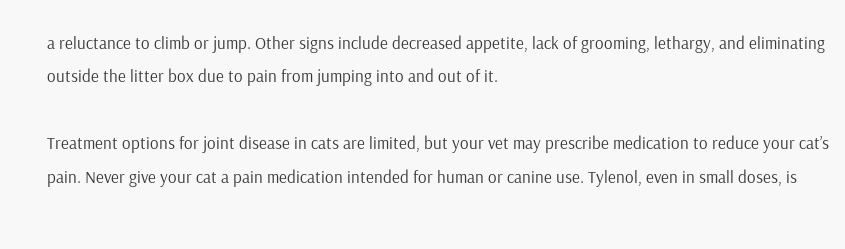a reluctance to climb or jump. Other signs include decreased appetite, lack of grooming, lethargy, and eliminating outside the litter box due to pain from jumping into and out of it.

Treatment options for joint disease in cats are limited, but your vet may prescribe medication to reduce your cat’s pain. Never give your cat a pain medication intended for human or canine use. Tylenol, even in small doses, is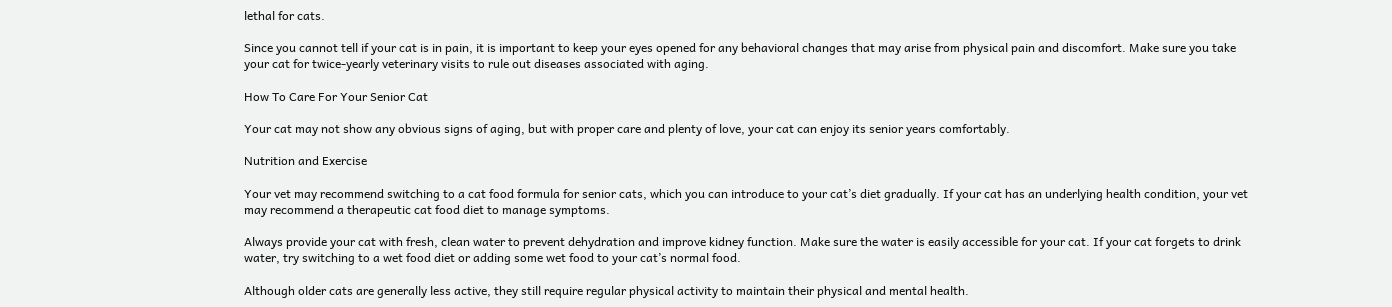lethal for cats.

Since you cannot tell if your cat is in pain, it is important to keep your eyes opened for any behavioral changes that may arise from physical pain and discomfort. Make sure you take your cat for twice-yearly veterinary visits to rule out diseases associated with aging.

How To Care For Your Senior Cat

Your cat may not show any obvious signs of aging, but with proper care and plenty of love, your cat can enjoy its senior years comfortably.

Nutrition and Exercise

Your vet may recommend switching to a cat food formula for senior cats, which you can introduce to your cat’s diet gradually. If your cat has an underlying health condition, your vet may recommend a therapeutic cat food diet to manage symptoms.

Always provide your cat with fresh, clean water to prevent dehydration and improve kidney function. Make sure the water is easily accessible for your cat. If your cat forgets to drink water, try switching to a wet food diet or adding some wet food to your cat’s normal food.

Although older cats are generally less active, they still require regular physical activity to maintain their physical and mental health.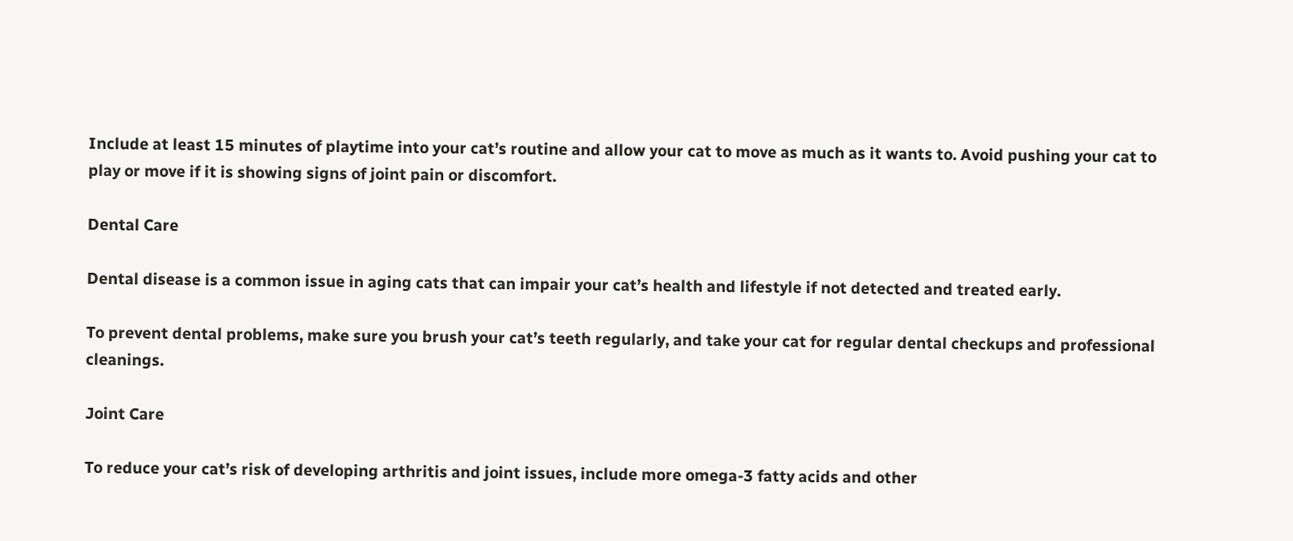Include at least 15 minutes of playtime into your cat’s routine and allow your cat to move as much as it wants to. Avoid pushing your cat to play or move if it is showing signs of joint pain or discomfort.

Dental Care

Dental disease is a common issue in aging cats that can impair your cat’s health and lifestyle if not detected and treated early.

To prevent dental problems, make sure you brush your cat’s teeth regularly, and take your cat for regular dental checkups and professional cleanings.

Joint Care

To reduce your cat’s risk of developing arthritis and joint issues, include more omega-3 fatty acids and other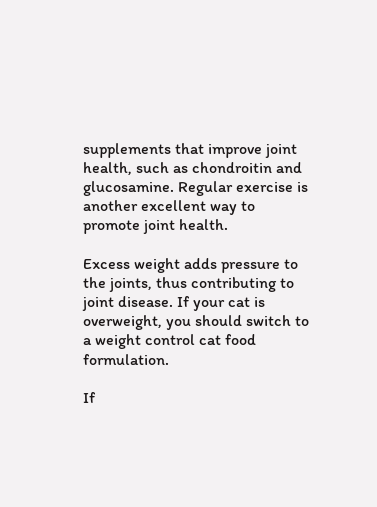supplements that improve joint health, such as chondroitin and glucosamine. Regular exercise is another excellent way to promote joint health.

Excess weight adds pressure to the joints, thus contributing to joint disease. If your cat is overweight, you should switch to a weight control cat food formulation.

If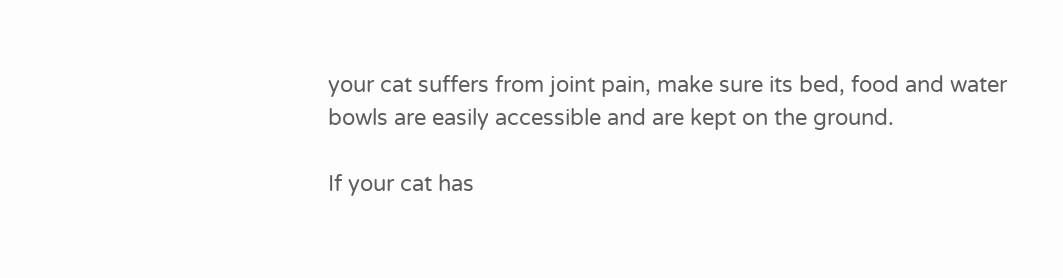your cat suffers from joint pain, make sure its bed, food and water bowls are easily accessible and are kept on the ground.

If your cat has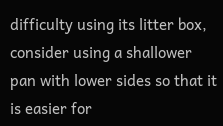difficulty using its litter box, consider using a shallower pan with lower sides so that it is easier for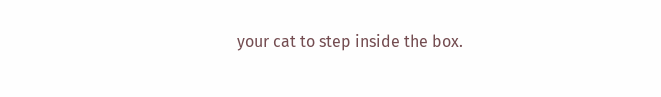your cat to step inside the box.